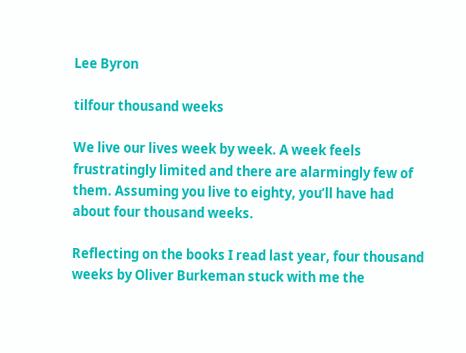Lee Byron

tilfour thousand weeks

We live our lives week by week. A week feels frustratingly limited and there are alarmingly few of them. Assuming you live to eighty, you’ll have had about four thousand weeks.

Reflecting on the books I read last year, four thousand weeks by Oliver Burkeman stuck with me the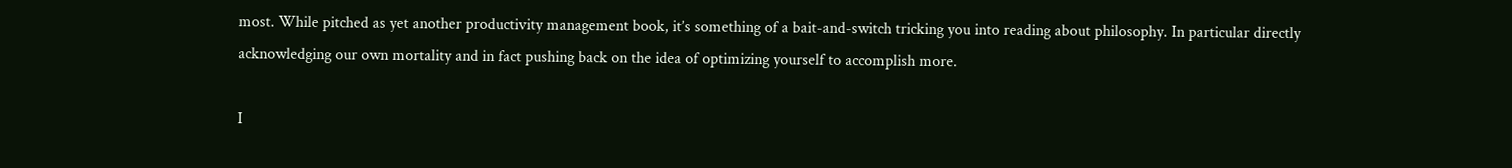most. While pitched as yet another productivity management book, it’s something of a bait-and-switch tricking you into reading about philosophy. In particular directly acknowledging our own mortality and in fact pushing back on the idea of optimizing yourself to accomplish more.

I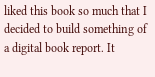liked this book so much that I decided to build something of a digital book report. It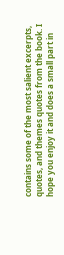contains some of the most salient excerpts, quotes, and themes quotes from the book. I hope you enjoy it and does a small part in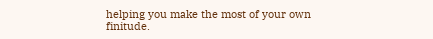helping you make the most of your own finitude.